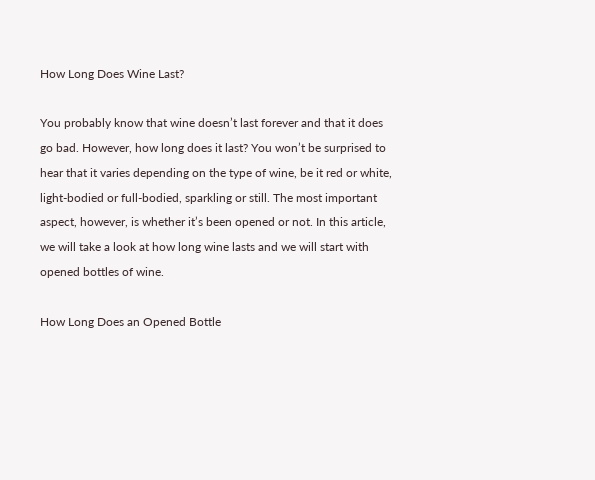How Long Does Wine Last?

You probably know that wine doesn’t last forever and that it does go bad. However, how long does it last? You won’t be surprised to hear that it varies depending on the type of wine, be it red or white, light-bodied or full-bodied, sparkling or still. The most important aspect, however, is whether it’s been opened or not. In this article, we will take a look at how long wine lasts and we will start with opened bottles of wine.

How Long Does an Opened Bottle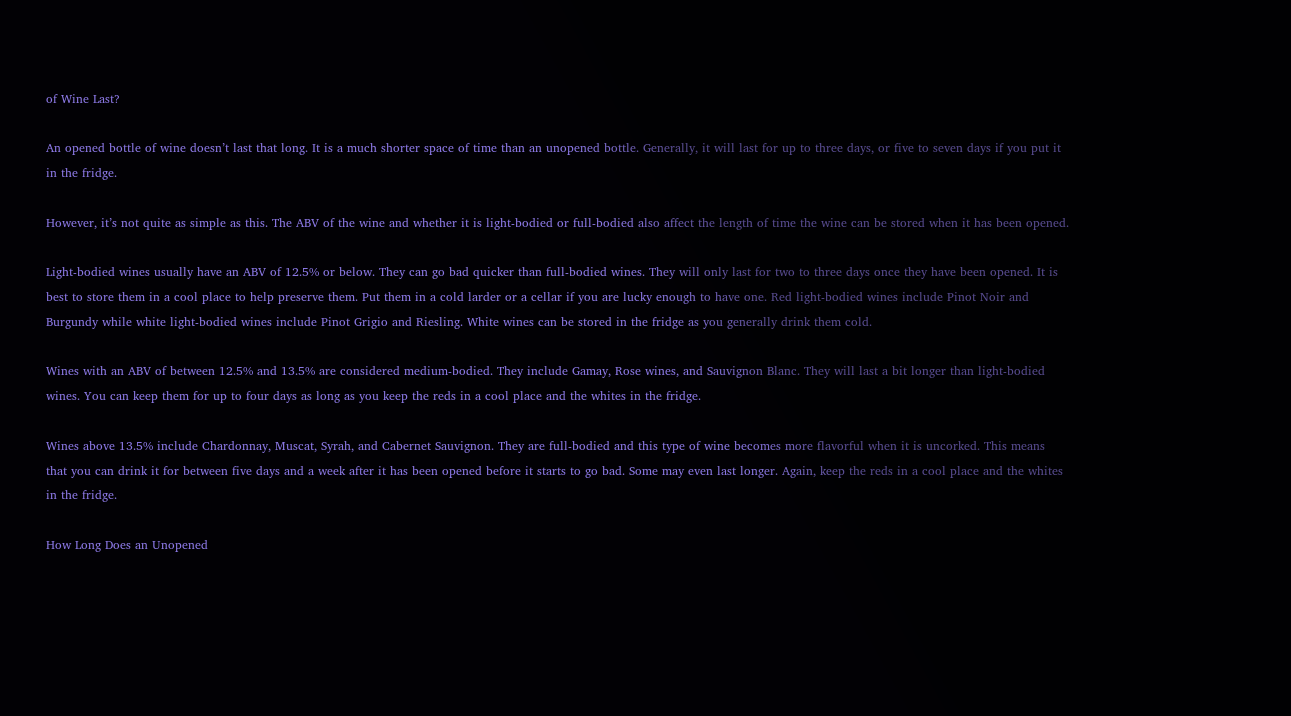of Wine Last?

An opened bottle of wine doesn’t last that long. It is a much shorter space of time than an unopened bottle. Generally, it will last for up to three days, or five to seven days if you put it in the fridge.

However, it’s not quite as simple as this. The ABV of the wine and whether it is light-bodied or full-bodied also affect the length of time the wine can be stored when it has been opened.

Light-bodied wines usually have an ABV of 12.5% or below. They can go bad quicker than full-bodied wines. They will only last for two to three days once they have been opened. It is best to store them in a cool place to help preserve them. Put them in a cold larder or a cellar if you are lucky enough to have one. Red light-bodied wines include Pinot Noir and Burgundy while white light-bodied wines include Pinot Grigio and Riesling. White wines can be stored in the fridge as you generally drink them cold.

Wines with an ABV of between 12.5% and 13.5% are considered medium-bodied. They include Gamay, Rose wines, and Sauvignon Blanc. They will last a bit longer than light-bodied wines. You can keep them for up to four days as long as you keep the reds in a cool place and the whites in the fridge.

Wines above 13.5% include Chardonnay, Muscat, Syrah, and Cabernet Sauvignon. They are full-bodied and this type of wine becomes more flavorful when it is uncorked. This means that you can drink it for between five days and a week after it has been opened before it starts to go bad. Some may even last longer. Again, keep the reds in a cool place and the whites in the fridge.

How Long Does an Unopened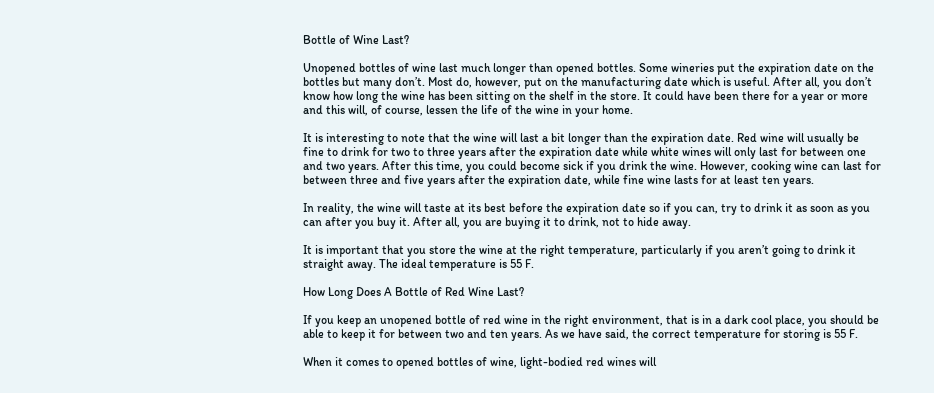Bottle of Wine Last?

Unopened bottles of wine last much longer than opened bottles. Some wineries put the expiration date on the bottles but many don’t. Most do, however, put on the manufacturing date which is useful. After all, you don’t know how long the wine has been sitting on the shelf in the store. It could have been there for a year or more and this will, of course, lessen the life of the wine in your home.

It is interesting to note that the wine will last a bit longer than the expiration date. Red wine will usually be fine to drink for two to three years after the expiration date while white wines will only last for between one and two years. After this time, you could become sick if you drink the wine. However, cooking wine can last for between three and five years after the expiration date, while fine wine lasts for at least ten years.

In reality, the wine will taste at its best before the expiration date so if you can, try to drink it as soon as you can after you buy it. After all, you are buying it to drink, not to hide away.

It is important that you store the wine at the right temperature, particularly if you aren’t going to drink it straight away. The ideal temperature is 55 F.

How Long Does A Bottle of Red Wine Last?

If you keep an unopened bottle of red wine in the right environment, that is in a dark cool place, you should be able to keep it for between two and ten years. As we have said, the correct temperature for storing is 55 F.

When it comes to opened bottles of wine, light-bodied red wines will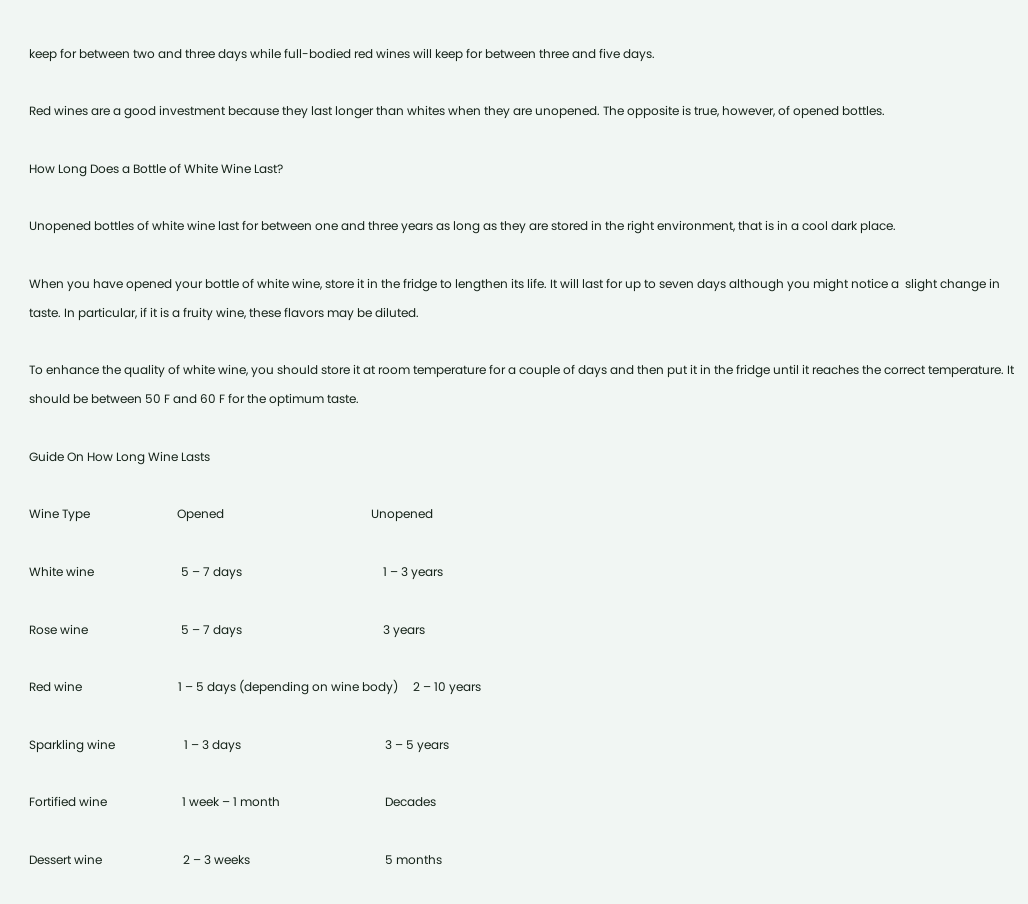keep for between two and three days while full-bodied red wines will keep for between three and five days.

Red wines are a good investment because they last longer than whites when they are unopened. The opposite is true, however, of opened bottles.

How Long Does a Bottle of White Wine Last?

Unopened bottles of white wine last for between one and three years as long as they are stored in the right environment, that is in a cool dark place.

When you have opened your bottle of white wine, store it in the fridge to lengthen its life. It will last for up to seven days although you might notice a  slight change in taste. In particular, if it is a fruity wine, these flavors may be diluted.

To enhance the quality of white wine, you should store it at room temperature for a couple of days and then put it in the fridge until it reaches the correct temperature. It should be between 50 F and 60 F for the optimum taste.

Guide On How Long Wine Lasts

Wine Type                             Opened                                                 Unopened

White wine                             5 – 7 days                                               1 – 3 years

Rose wine                               5 – 7 days                                               3 years

Red wine                                1 – 5 days (depending on wine body)     2 – 10 years

Sparkling wine                       1 – 3 days                                                3 – 5 years

Fortified wine                         1 week – 1 month                                   Decades

Dessert wine                           2 – 3 weeks                                             5 months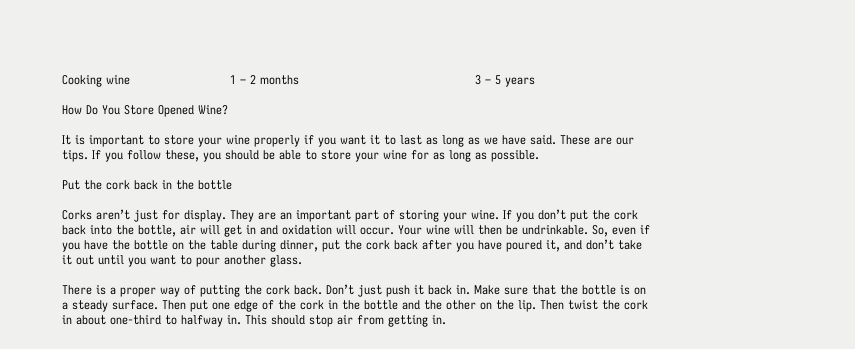Cooking wine                         1 – 2 months                                            3 – 5 years

How Do You Store Opened Wine?

It is important to store your wine properly if you want it to last as long as we have said. These are our tips. If you follow these, you should be able to store your wine for as long as possible.

Put the cork back in the bottle

Corks aren’t just for display. They are an important part of storing your wine. If you don’t put the cork back into the bottle, air will get in and oxidation will occur. Your wine will then be undrinkable. So, even if you have the bottle on the table during dinner, put the cork back after you have poured it, and don’t take it out until you want to pour another glass.

There is a proper way of putting the cork back. Don’t just push it back in. Make sure that the bottle is on a steady surface. Then put one edge of the cork in the bottle and the other on the lip. Then twist the cork in about one-third to halfway in. This should stop air from getting in.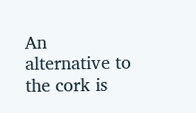An alternative to the cork is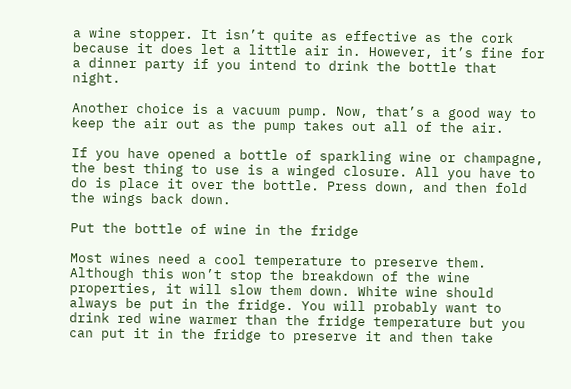a wine stopper. It isn’t quite as effective as the cork because it does let a little air in. However, it’s fine for a dinner party if you intend to drink the bottle that night.

Another choice is a vacuum pump. Now, that’s a good way to keep the air out as the pump takes out all of the air.

If you have opened a bottle of sparkling wine or champagne, the best thing to use is a winged closure. All you have to do is place it over the bottle. Press down, and then fold the wings back down.

Put the bottle of wine in the fridge

Most wines need a cool temperature to preserve them. Although this won’t stop the breakdown of the wine properties, it will slow them down. White wine should always be put in the fridge. You will probably want to drink red wine warmer than the fridge temperature but you can put it in the fridge to preserve it and then take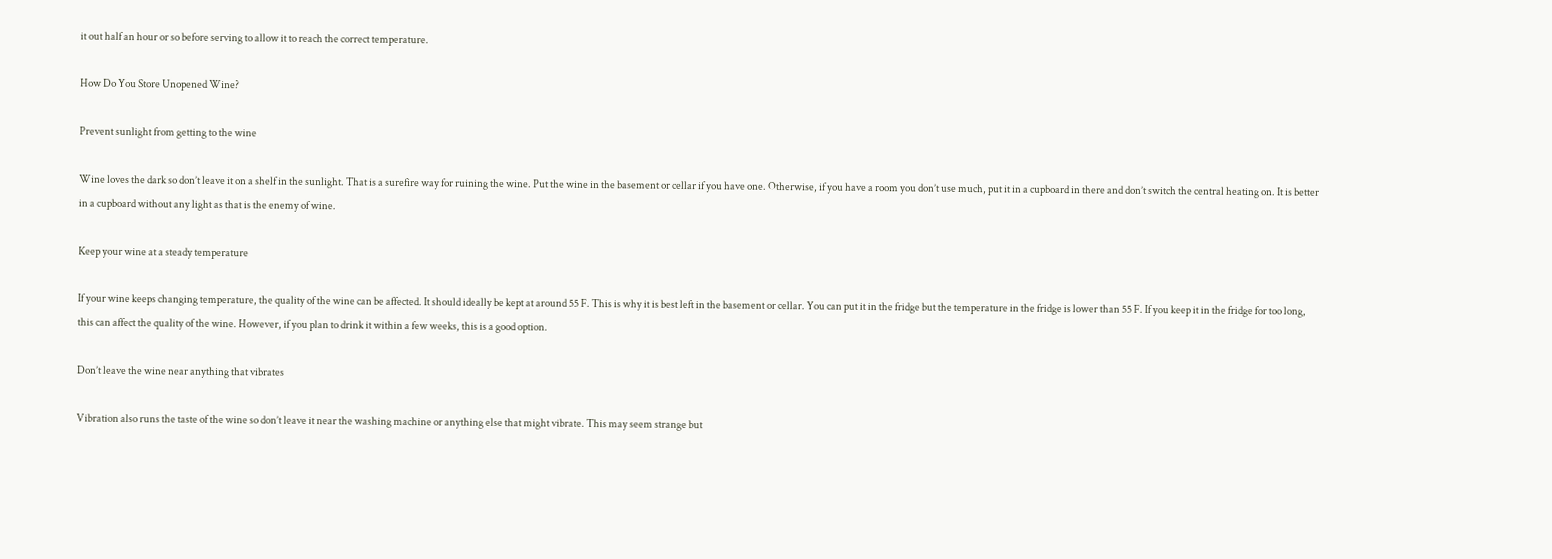it out half an hour or so before serving to allow it to reach the correct temperature.

How Do You Store Unopened Wine?

Prevent sunlight from getting to the wine

Wine loves the dark so don’t leave it on a shelf in the sunlight. That is a surefire way for ruining the wine. Put the wine in the basement or cellar if you have one. Otherwise, if you have a room you don’t use much, put it in a cupboard in there and don’t switch the central heating on. It is better in a cupboard without any light as that is the enemy of wine.

Keep your wine at a steady temperature

If your wine keeps changing temperature, the quality of the wine can be affected. It should ideally be kept at around 55 F. This is why it is best left in the basement or cellar. You can put it in the fridge but the temperature in the fridge is lower than 55 F. If you keep it in the fridge for too long, this can affect the quality of the wine. However, if you plan to drink it within a few weeks, this is a good option.

Don’t leave the wine near anything that vibrates

Vibration also runs the taste of the wine so don’t leave it near the washing machine or anything else that might vibrate. This may seem strange but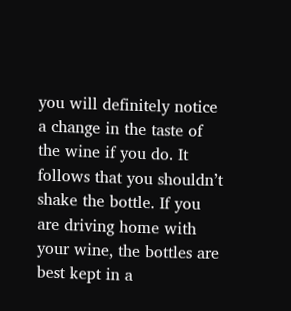you will definitely notice a change in the taste of the wine if you do. It follows that you shouldn’t shake the bottle. If you are driving home with your wine, the bottles are best kept in a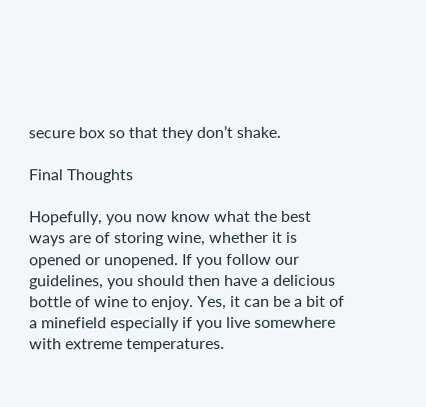secure box so that they don’t shake.

Final Thoughts

Hopefully, you now know what the best ways are of storing wine, whether it is opened or unopened. If you follow our guidelines, you should then have a delicious bottle of wine to enjoy. Yes, it can be a bit of a minefield especially if you live somewhere with extreme temperatures.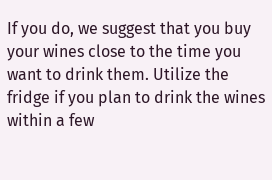If you do, we suggest that you buy your wines close to the time you want to drink them. Utilize the fridge if you plan to drink the wines within a few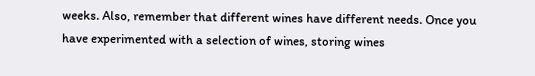weeks. Also, remember that different wines have different needs. Once you have experimented with a selection of wines, storing wines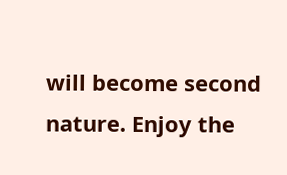will become second nature. Enjoy the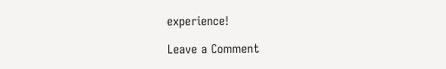experience!

Leave a Comment